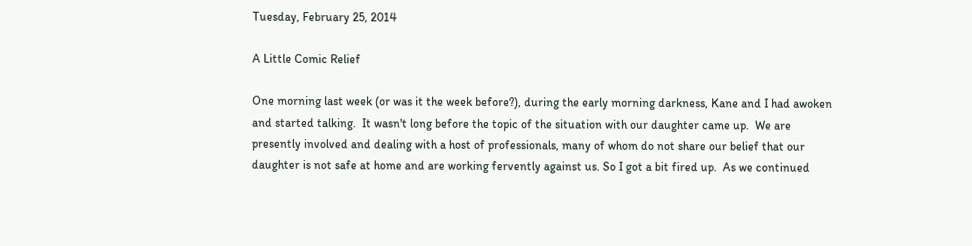Tuesday, February 25, 2014

A Little Comic Relief

One morning last week (or was it the week before?), during the early morning darkness, Kane and I had awoken and started talking.  It wasn't long before the topic of the situation with our daughter came up.  We are presently involved and dealing with a host of professionals, many of whom do not share our belief that our daughter is not safe at home and are working fervently against us. So I got a bit fired up.  As we continued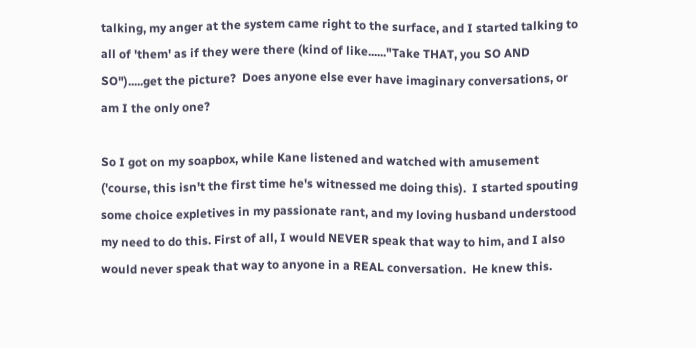talking, my anger at the system came right to the surface, and I started talking to all of 'them' as if they were there (kind of like......"Take THAT, you SO AND SO").....get the picture?  Does anyone else ever have imaginary conversations, or am I the only one?

So I got on my soapbox, while Kane listened and watched with amusement ('course, this isn't the first time he's witnessed me doing this).  I started spouting some choice expletives in my passionate rant, and my loving husband understood my need to do this. First of all, I would NEVER speak that way to him, and I also would never speak that way to anyone in a REAL conversation.  He knew this.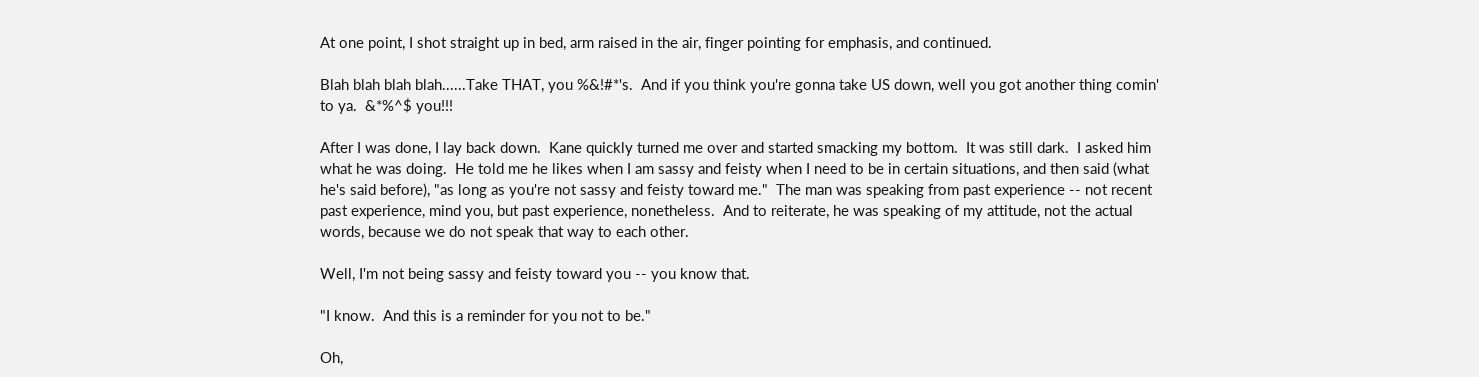At one point, I shot straight up in bed, arm raised in the air, finger pointing for emphasis, and continued.

Blah blah blah blah......Take THAT, you %&!#*'s.  And if you think you're gonna take US down, well you got another thing comin' to ya.  &*%^$ you!!!

After I was done, I lay back down.  Kane quickly turned me over and started smacking my bottom.  It was still dark.  I asked him what he was doing.  He told me he likes when I am sassy and feisty when I need to be in certain situations, and then said (what he's said before), "as long as you're not sassy and feisty toward me."  The man was speaking from past experience -- not recent past experience, mind you, but past experience, nonetheless.  And to reiterate, he was speaking of my attitude, not the actual words, because we do not speak that way to each other.

Well, I'm not being sassy and feisty toward you -- you know that.

"I know.  And this is a reminder for you not to be."

Oh,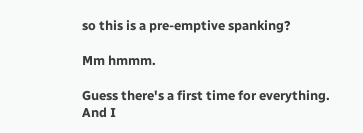so this is a pre-emptive spanking?

Mm hmmm.

Guess there's a first time for everything.  And I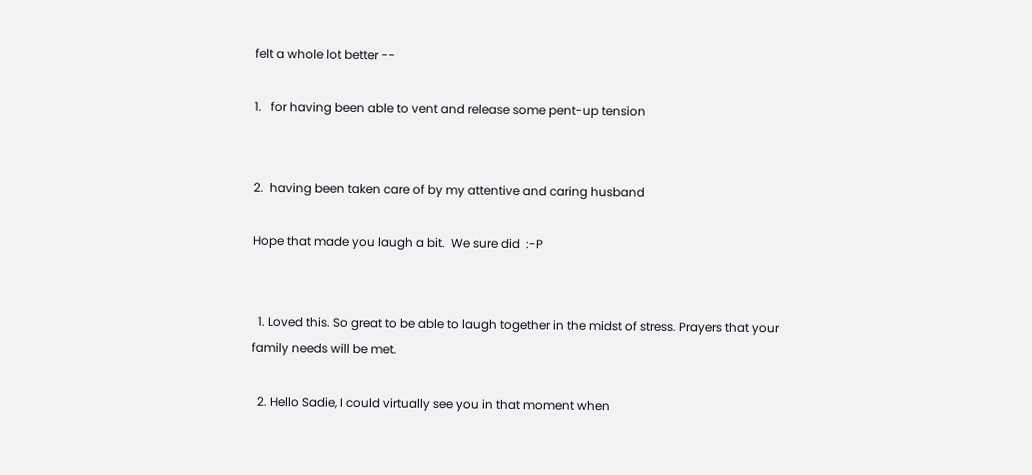felt a whole lot better --

1.   for having been able to vent and release some pent-up tension


2.  having been taken care of by my attentive and caring husband

Hope that made you laugh a bit.  We sure did  :-P


  1. Loved this. So great to be able to laugh together in the midst of stress. Prayers that your family needs will be met.

  2. Hello Sadie, I could virtually see you in that moment when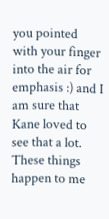you pointed with your finger into the air for emphasis :) and I am sure that Kane loved to see that a lot. These things happen to me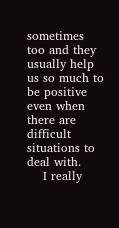sometimes too and they usually help us so much to be positive even when there are difficult situations to deal with.
    I really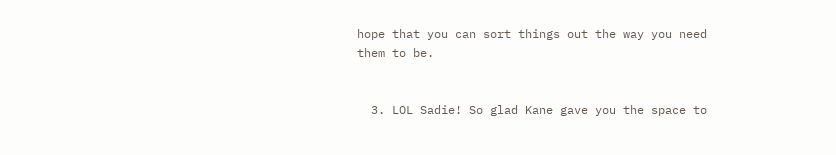hope that you can sort things out the way you need them to be.


  3. LOL Sadie! So glad Kane gave you the space to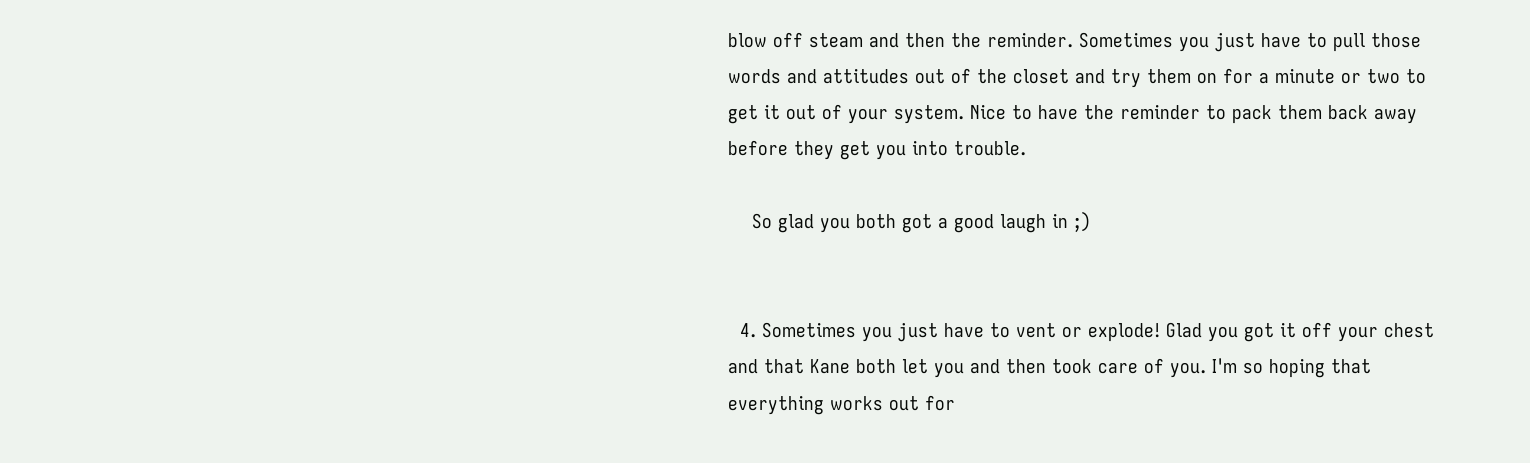blow off steam and then the reminder. Sometimes you just have to pull those words and attitudes out of the closet and try them on for a minute or two to get it out of your system. Nice to have the reminder to pack them back away before they get you into trouble.

    So glad you both got a good laugh in ;)


  4. Sometimes you just have to vent or explode! Glad you got it off your chest and that Kane both let you and then took care of you. I'm so hoping that everything works out for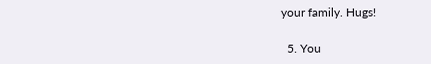your family. Hugs!

  5. You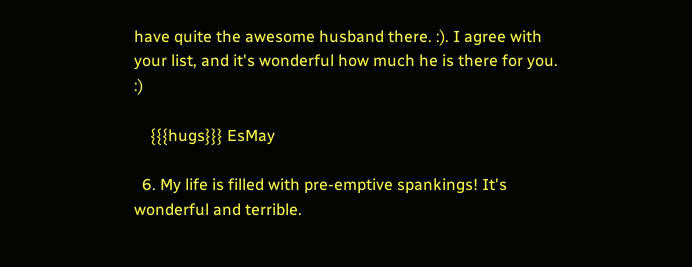have quite the awesome husband there. :). I agree with your list, and it's wonderful how much he is there for you. :)

    {{{hugs}}} EsMay

  6. My life is filled with pre-emptive spankings! It's wonderful and terrible.